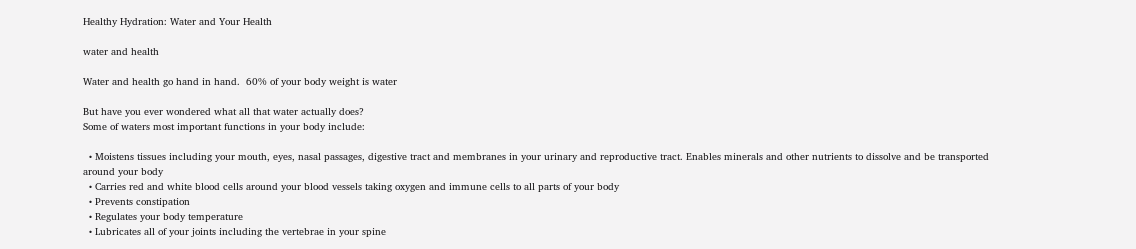Healthy Hydration: Water and Your Health

water and health

Water and health go hand in hand.  60% of your body weight is water

But have you ever wondered what all that water actually does?
Some of waters most important functions in your body include:

  • Moistens tissues including your mouth, eyes, nasal passages, digestive tract and membranes in your urinary and reproductive tract. Enables minerals and other nutrients to dissolve and be transported around your body
  • Carries red and white blood cells around your blood vessels taking oxygen and immune cells to all parts of your body
  • Prevents constipation
  • Regulates your body temperature
  • Lubricates all of your joints including the vertebrae in your spine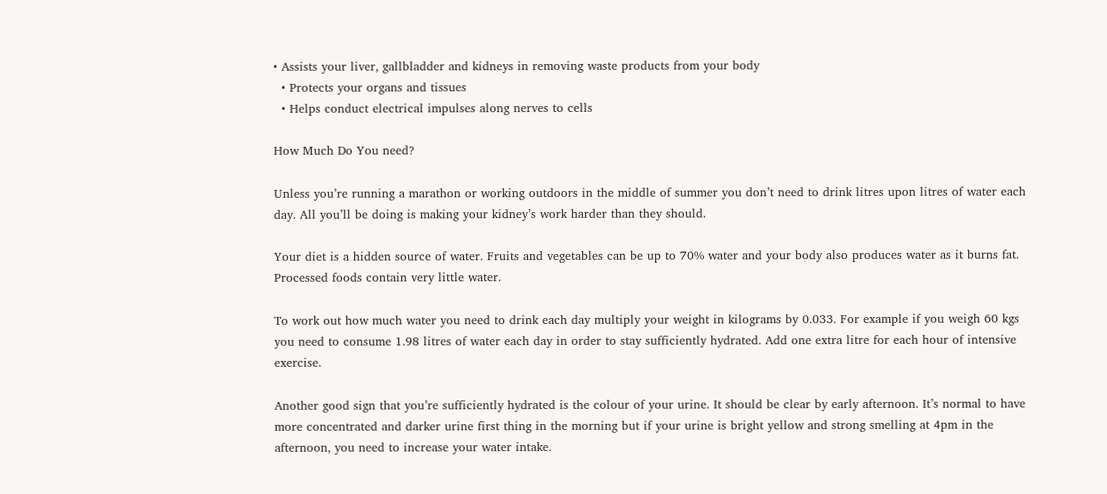• Assists your liver, gallbladder and kidneys in removing waste products from your body
  • Protects your organs and tissues
  • Helps conduct electrical impulses along nerves to cells

How Much Do You need?

Unless you’re running a marathon or working outdoors in the middle of summer you don’t need to drink litres upon litres of water each day. All you’ll be doing is making your kidney’s work harder than they should.

Your diet is a hidden source of water. Fruits and vegetables can be up to 70% water and your body also produces water as it burns fat. Processed foods contain very little water.

To work out how much water you need to drink each day multiply your weight in kilograms by 0.033. For example if you weigh 60 kgs you need to consume 1.98 litres of water each day in order to stay sufficiently hydrated. Add one extra litre for each hour of intensive exercise.

Another good sign that you’re sufficiently hydrated is the colour of your urine. It should be clear by early afternoon. It’s normal to have more concentrated and darker urine first thing in the morning but if your urine is bright yellow and strong smelling at 4pm in the afternoon, you need to increase your water intake.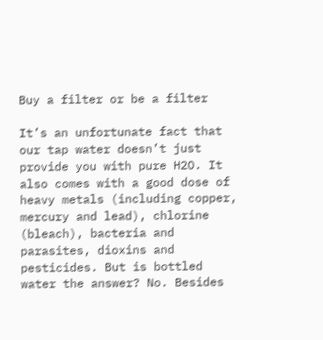Buy a filter or be a filter

It’s an unfortunate fact that our tap water doesn’t just provide you with pure H2O. It also comes with a good dose of heavy metals (including copper, mercury and lead), chlorine (bleach), bacteria and parasites, dioxins and pesticides. But is bottled water the answer? No. Besides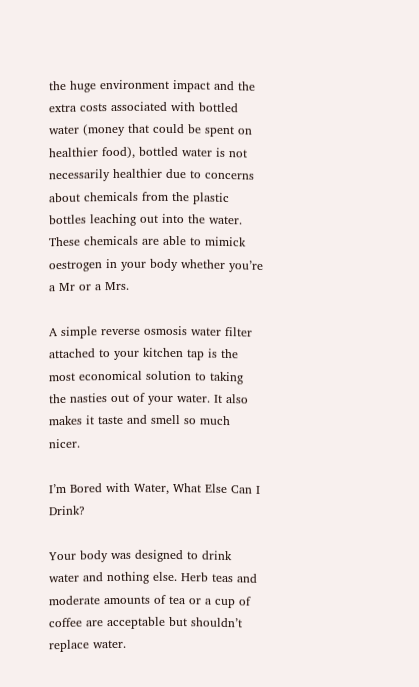the huge environment impact and the extra costs associated with bottled water (money that could be spent on healthier food), bottled water is not necessarily healthier due to concerns about chemicals from the plastic bottles leaching out into the water. These chemicals are able to mimick oestrogen in your body whether you’re a Mr or a Mrs.

A simple reverse osmosis water filter attached to your kitchen tap is the most economical solution to taking the nasties out of your water. It also makes it taste and smell so much nicer.

I’m Bored with Water, What Else Can I Drink?

Your body was designed to drink water and nothing else. Herb teas and moderate amounts of tea or a cup of coffee are acceptable but shouldn’t replace water.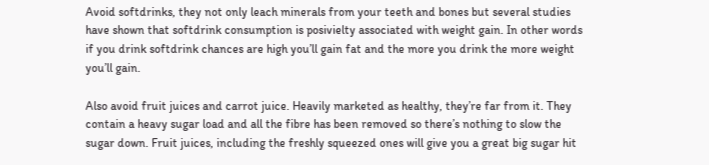Avoid softdrinks, they not only leach minerals from your teeth and bones but several studies have shown that softdrink consumption is posivielty associated with weight gain. In other words if you drink softdrink chances are high you’ll gain fat and the more you drink the more weight you’ll gain.

Also avoid fruit juices and carrot juice. Heavily marketed as healthy, they’re far from it. They contain a heavy sugar load and all the fibre has been removed so there’s nothing to slow the sugar down. Fruit juices, including the freshly squeezed ones will give you a great big sugar hit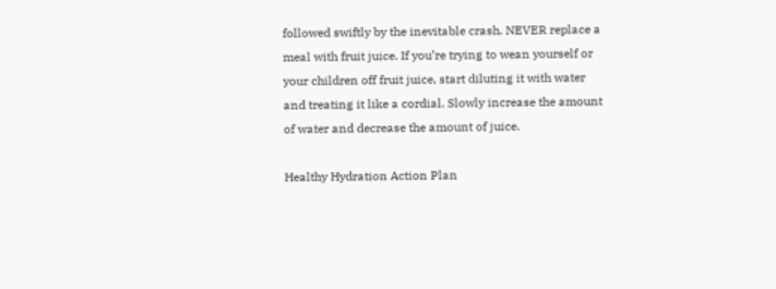followed swiftly by the inevitable crash. NEVER replace a meal with fruit juice. If you’re trying to wean yourself or your children off fruit juice, start diluting it with water and treating it like a cordial. Slowly increase the amount of water and decrease the amount of juice.

Healthy Hydration Action Plan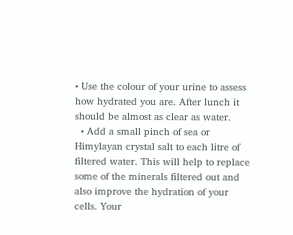• Use the colour of your urine to assess how hydrated you are. After lunch it should be almost as clear as water.
  • Add a small pinch of sea or Himylayan crystal salt to each litre of filtered water. This will help to replace some of the minerals filtered out and also improve the hydration of your cells. Your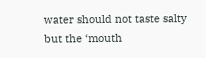water should not taste salty but the ‘mouth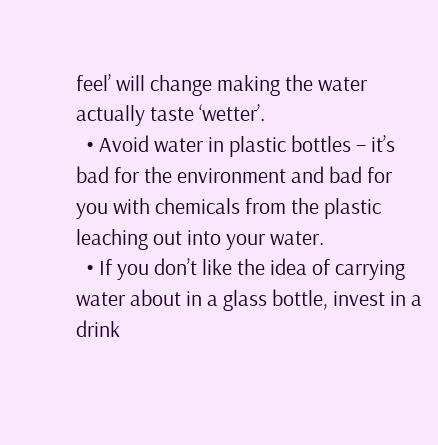feel’ will change making the water actually taste ‘wetter’.
  • Avoid water in plastic bottles – it’s bad for the environment and bad for you with chemicals from the plastic leaching out into your water.
  • If you don’t like the idea of carrying water about in a glass bottle, invest in a drink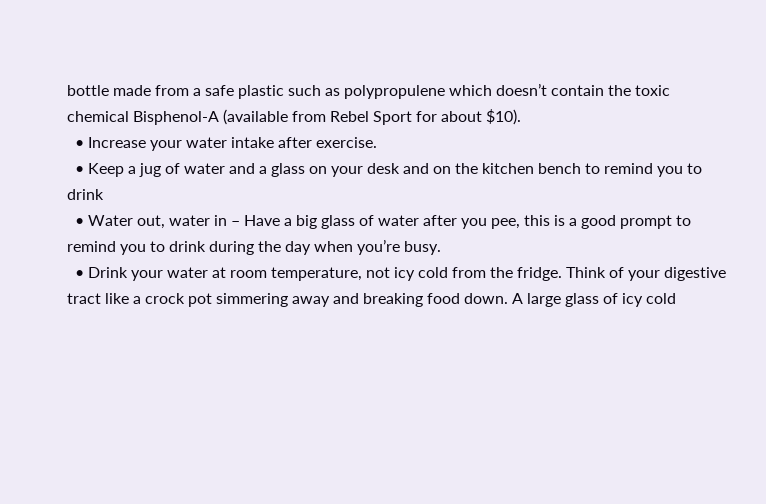bottle made from a safe plastic such as polypropulene which doesn’t contain the toxic chemical Bisphenol-A (available from Rebel Sport for about $10).
  • Increase your water intake after exercise.
  • Keep a jug of water and a glass on your desk and on the kitchen bench to remind you to drink
  • Water out, water in – Have a big glass of water after you pee, this is a good prompt to remind you to drink during the day when you’re busy.
  • Drink your water at room temperature, not icy cold from the fridge. Think of your digestive tract like a crock pot simmering away and breaking food down. A large glass of icy cold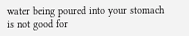water being poured into your stomach is not good for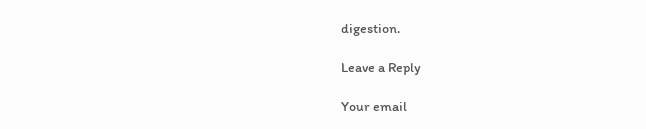digestion.

Leave a Reply

Your email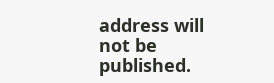address will not be published.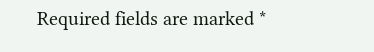Required fields are marked *